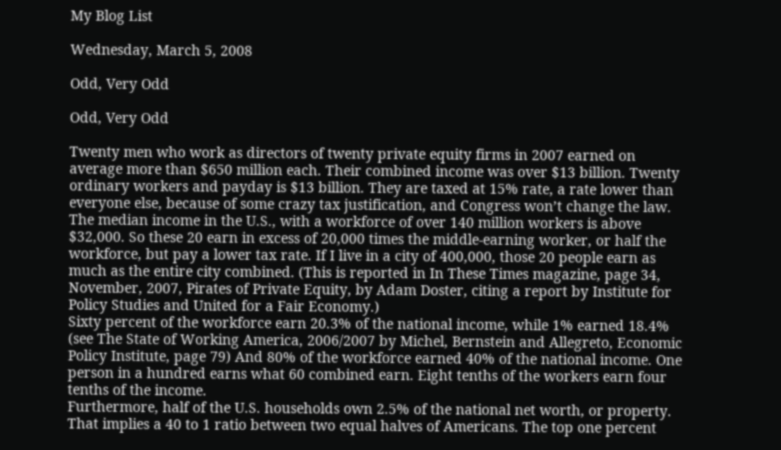My Blog List

Wednesday, March 5, 2008

Odd, Very Odd

Odd, Very Odd

Twenty men who work as directors of twenty private equity firms in 2007 earned on average more than $650 million each. Their combined income was over $13 billion. Twenty ordinary workers and payday is $13 billion. They are taxed at 15% rate, a rate lower than everyone else, because of some crazy tax justification, and Congress won’t change the law. The median income in the U.S., with a workforce of over 140 million workers is above $32,000. So these 20 earn in excess of 20,000 times the middle-earning worker, or half the workforce, but pay a lower tax rate. If I live in a city of 400,000, those 20 people earn as much as the entire city combined. (This is reported in In These Times magazine, page 34, November, 2007, Pirates of Private Equity, by Adam Doster, citing a report by Institute for Policy Studies and United for a Fair Economy.)
Sixty percent of the workforce earn 20.3% of the national income, while 1% earned 18.4% (see The State of Working America, 2006/2007 by Michel, Bernstein and Allegreto, Economic Policy Institute, page 79) And 80% of the workforce earned 40% of the national income. One person in a hundred earns what 60 combined earn. Eight tenths of the workers earn four tenths of the income.
Furthermore, half of the U.S. households own 2.5% of the national net worth, or property. That implies a 40 to 1 ratio between two equal halves of Americans. The top one percent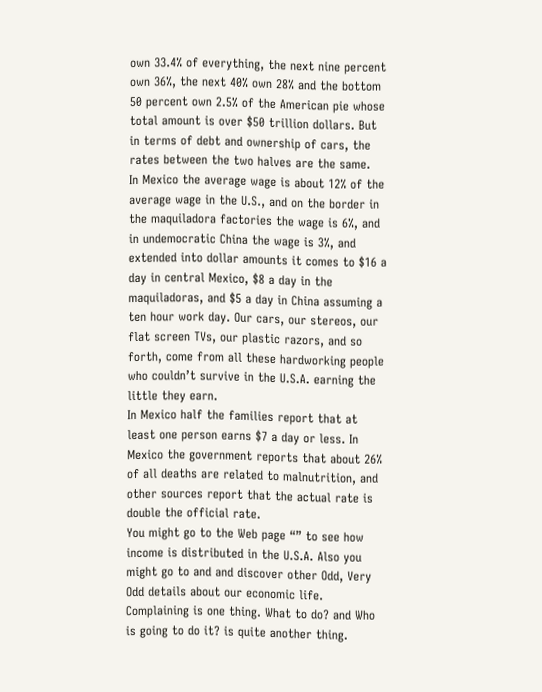own 33.4% of everything, the next nine percent own 36%, the next 40% own 28% and the bottom 50 percent own 2.5% of the American pie whose total amount is over $50 trillion dollars. But in terms of debt and ownership of cars, the rates between the two halves are the same.
In Mexico the average wage is about 12% of the average wage in the U.S., and on the border in the maquiladora factories the wage is 6%, and in undemocratic China the wage is 3%, and extended into dollar amounts it comes to $16 a day in central Mexico, $8 a day in the maquiladoras, and $5 a day in China assuming a ten hour work day. Our cars, our stereos, our flat screen TVs, our plastic razors, and so forth, come from all these hardworking people who couldn’t survive in the U.S.A. earning the little they earn.
In Mexico half the families report that at least one person earns $7 a day or less. In Mexico the government reports that about 26% of all deaths are related to malnutrition, and other sources report that the actual rate is double the official rate.
You might go to the Web page “” to see how income is distributed in the U.S.A. Also you might go to and and discover other Odd, Very Odd details about our economic life.
Complaining is one thing. What to do? and Who is going to do it? is quite another thing.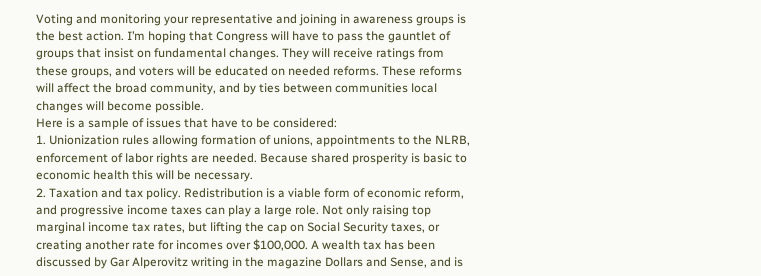Voting and monitoring your representative and joining in awareness groups is the best action. I’m hoping that Congress will have to pass the gauntlet of groups that insist on fundamental changes. They will receive ratings from these groups, and voters will be educated on needed reforms. These reforms will affect the broad community, and by ties between communities local changes will become possible.
Here is a sample of issues that have to be considered:
1. Unionization rules allowing formation of unions, appointments to the NLRB, enforcement of labor rights are needed. Because shared prosperity is basic to economic health this will be necessary.
2. Taxation and tax policy. Redistribution is a viable form of economic reform, and progressive income taxes can play a large role. Not only raising top marginal income tax rates, but lifting the cap on Social Security taxes, or creating another rate for incomes over $100,000. A wealth tax has been discussed by Gar Alperovitz writing in the magazine Dollars and Sense, and is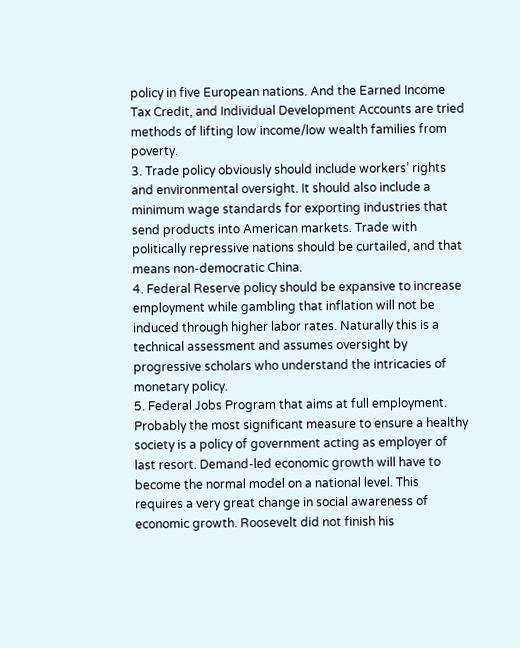policy in five European nations. And the Earned Income Tax Credit, and Individual Development Accounts are tried methods of lifting low income/low wealth families from poverty.
3. Trade policy obviously should include workers’ rights and environmental oversight. It should also include a minimum wage standards for exporting industries that send products into American markets. Trade with politically repressive nations should be curtailed, and that means non-democratic China.
4. Federal Reserve policy should be expansive to increase employment while gambling that inflation will not be induced through higher labor rates. Naturally this is a technical assessment and assumes oversight by progressive scholars who understand the intricacies of monetary policy.
5. Federal Jobs Program that aims at full employment. Probably the most significant measure to ensure a healthy society is a policy of government acting as employer of last resort. Demand-led economic growth will have to become the normal model on a national level. This requires a very great change in social awareness of economic growth. Roosevelt did not finish his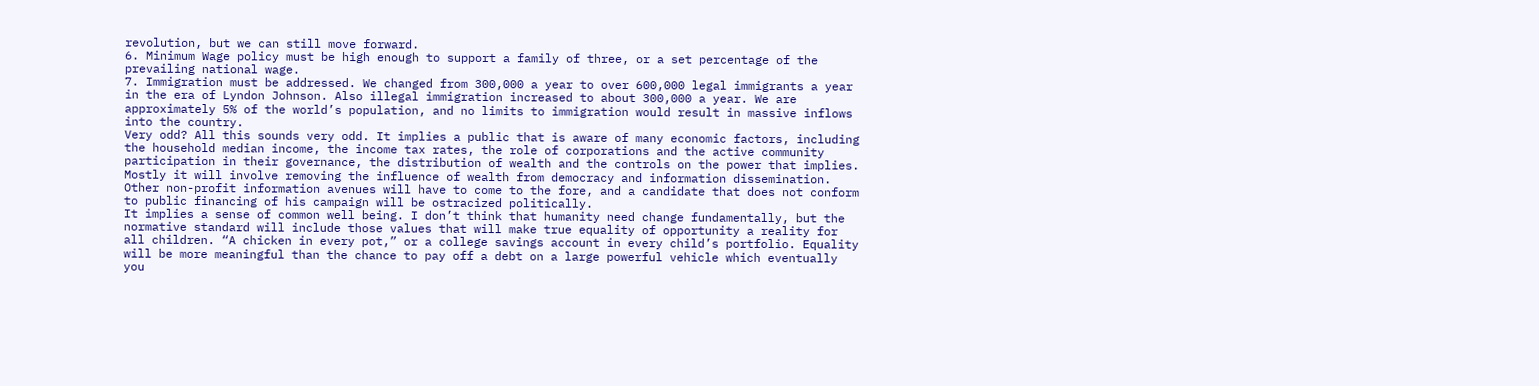revolution, but we can still move forward.
6. Minimum Wage policy must be high enough to support a family of three, or a set percentage of the prevailing national wage.
7. Immigration must be addressed. We changed from 300,000 a year to over 600,000 legal immigrants a year in the era of Lyndon Johnson. Also illegal immigration increased to about 300,000 a year. We are approximately 5% of the world’s population, and no limits to immigration would result in massive inflows into the country.
Very odd? All this sounds very odd. It implies a public that is aware of many economic factors, including the household median income, the income tax rates, the role of corporations and the active community participation in their governance, the distribution of wealth and the controls on the power that implies. Mostly it will involve removing the influence of wealth from democracy and information dissemination. Other non-profit information avenues will have to come to the fore, and a candidate that does not conform to public financing of his campaign will be ostracized politically.
It implies a sense of common well being. I don’t think that humanity need change fundamentally, but the normative standard will include those values that will make true equality of opportunity a reality for all children. “A chicken in every pot,” or a college savings account in every child’s portfolio. Equality will be more meaningful than the chance to pay off a debt on a large powerful vehicle which eventually you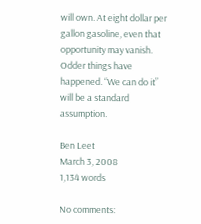will own. At eight dollar per gallon gasoline, even that opportunity may vanish. Odder things have happened. “We can do it” will be a standard assumption.

Ben Leet
March 3, 2008
1,134 words

No comments: